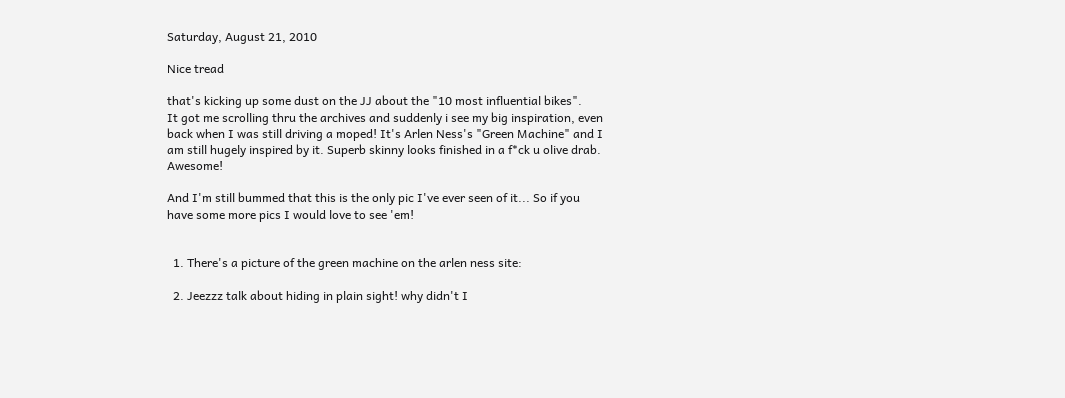Saturday, August 21, 2010

Nice tread

that's kicking up some dust on the JJ about the "10 most influential bikes".
It got me scrolling thru the archives and suddenly i see my big inspiration, even back when I was still driving a moped! It's Arlen Ness's "Green Machine" and I am still hugely inspired by it. Superb skinny looks finished in a f*ck u olive drab. Awesome!

And I'm still bummed that this is the only pic I've ever seen of it... So if you have some more pics I would love to see 'em!


  1. There's a picture of the green machine on the arlen ness site:

  2. Jeezzz talk about hiding in plain sight! why didn't I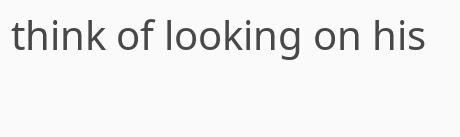think of looking on his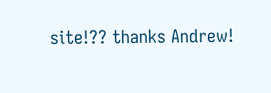site!?? thanks Andrew!